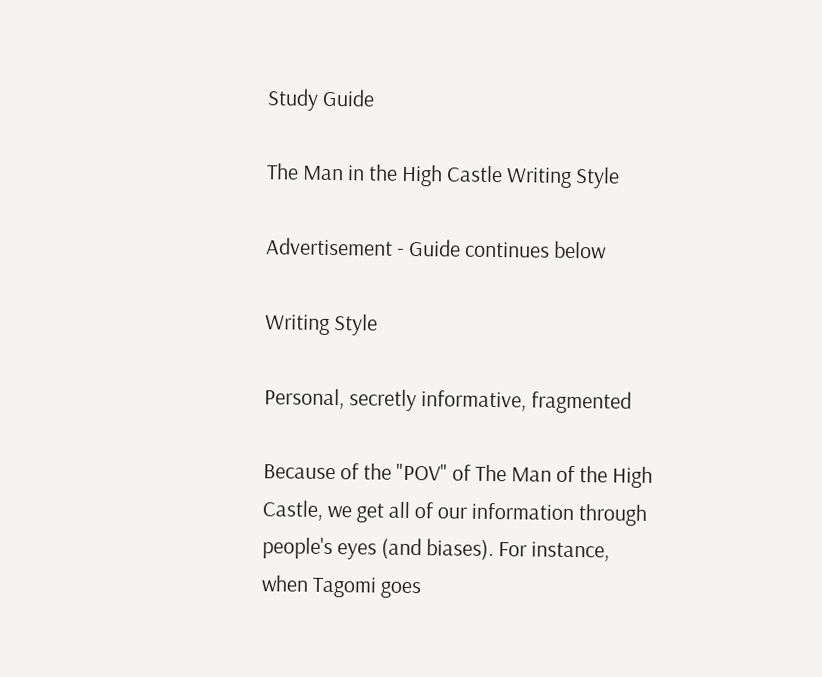Study Guide

The Man in the High Castle Writing Style

Advertisement - Guide continues below

Writing Style

Personal, secretly informative, fragmented

Because of the "POV" of The Man of the High Castle, we get all of our information through people's eyes (and biases). For instance, when Tagomi goes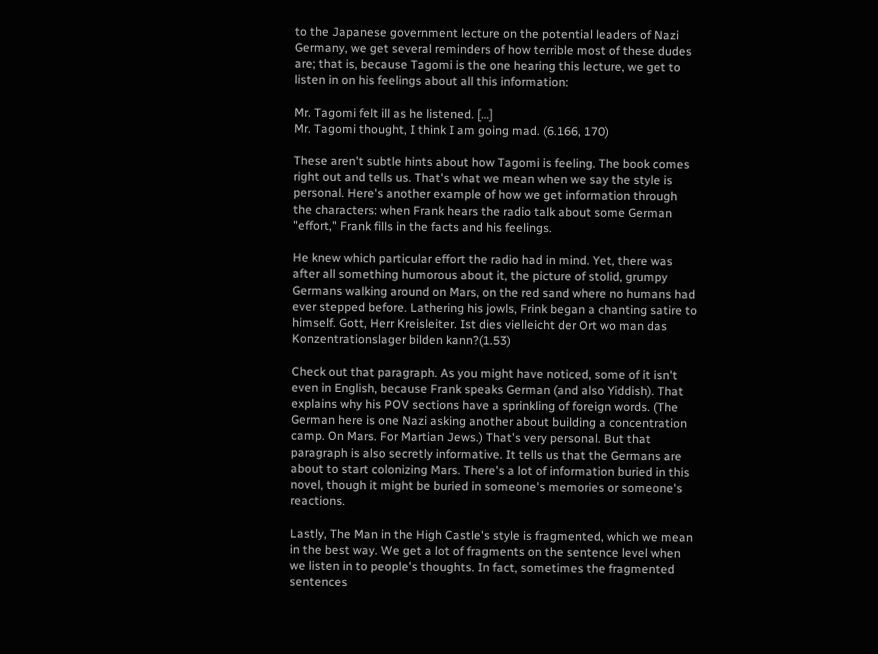to the Japanese government lecture on the potential leaders of Nazi Germany, we get several reminders of how terrible most of these dudes are; that is, because Tagomi is the one hearing this lecture, we get to listen in on his feelings about all this information:

Mr. Tagomi felt ill as he listened. […]
Mr. Tagomi thought, I think I am going mad. (6.166, 170)

These aren't subtle hints about how Tagomi is feeling. The book comes right out and tells us. That's what we mean when we say the style is personal. Here's another example of how we get information through the characters: when Frank hears the radio talk about some German "effort," Frank fills in the facts and his feelings.

He knew which particular effort the radio had in mind. Yet, there was after all something humorous about it, the picture of stolid, grumpy Germans walking around on Mars, on the red sand where no humans had ever stepped before. Lathering his jowls, Frink began a chanting satire to himself. Gott, Herr Kreisleiter. Ist dies vielleicht der Ort wo man das Konzentrationslager bilden kann?(1.53)

Check out that paragraph. As you might have noticed, some of it isn't even in English, because Frank speaks German (and also Yiddish). That explains why his POV sections have a sprinkling of foreign words. (The German here is one Nazi asking another about building a concentration camp. On Mars. For Martian Jews.) That's very personal. But that paragraph is also secretly informative. It tells us that the Germans are about to start colonizing Mars. There's a lot of information buried in this novel, though it might be buried in someone's memories or someone's reactions.

Lastly, The Man in the High Castle's style is fragmented, which we mean in the best way. We get a lot of fragments on the sentence level when we listen in to people's thoughts. In fact, sometimes the fragmented sentences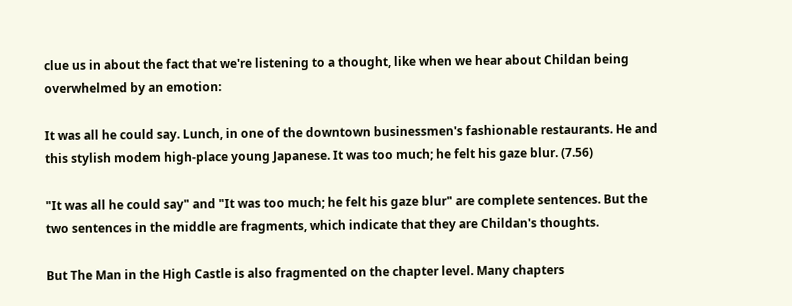clue us in about the fact that we're listening to a thought, like when we hear about Childan being overwhelmed by an emotion:

It was all he could say. Lunch, in one of the downtown businessmen's fashionable restaurants. He and this stylish modem high-place young Japanese. It was too much; he felt his gaze blur. (7.56)

"It was all he could say" and "It was too much; he felt his gaze blur" are complete sentences. But the two sentences in the middle are fragments, which indicate that they are Childan's thoughts.

But The Man in the High Castle is also fragmented on the chapter level. Many chapters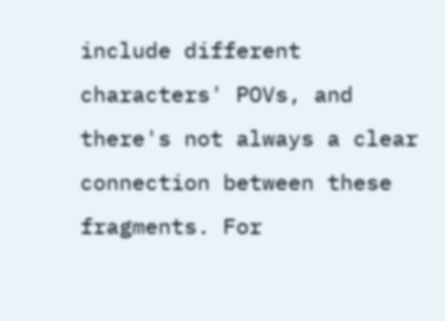include different characters' POVs, and there's not always a clear connection between these fragments. For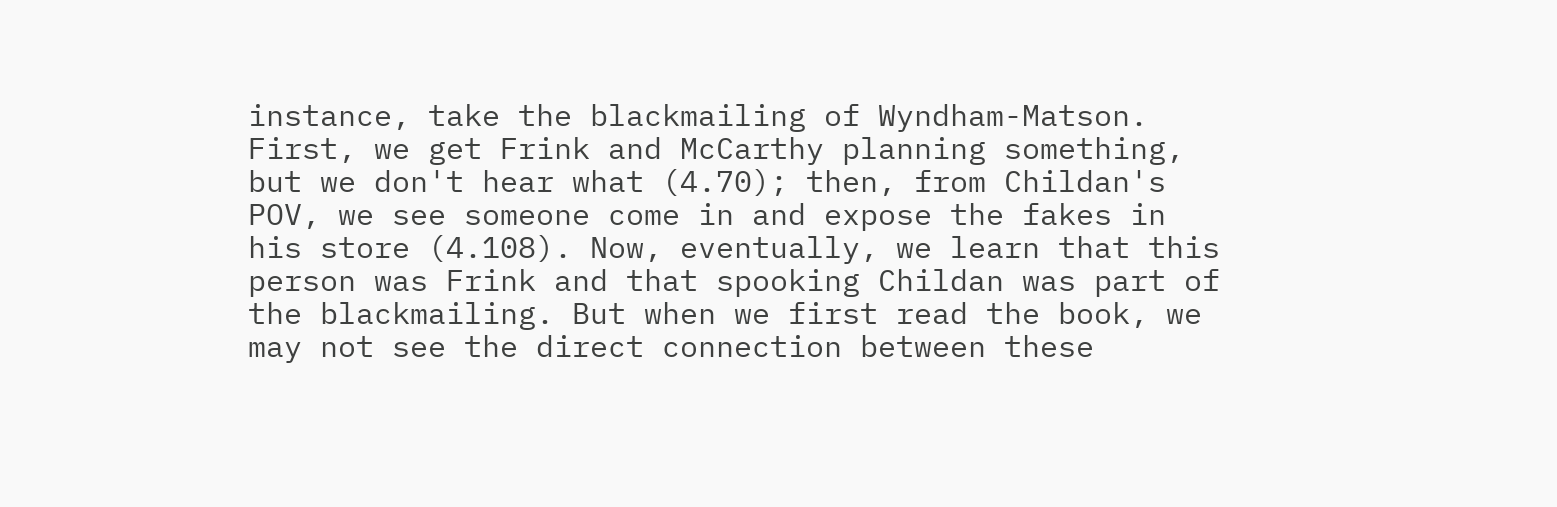instance, take the blackmailing of Wyndham-Matson. First, we get Frink and McCarthy planning something, but we don't hear what (4.70); then, from Childan's POV, we see someone come in and expose the fakes in his store (4.108). Now, eventually, we learn that this person was Frink and that spooking Childan was part of the blackmailing. But when we first read the book, we may not see the direct connection between these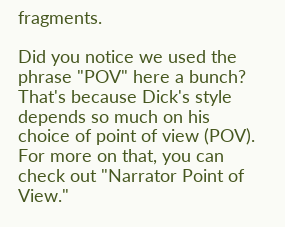fragments.

Did you notice we used the phrase "POV" here a bunch? That's because Dick's style depends so much on his choice of point of view (POV). For more on that, you can check out "Narrator Point of View."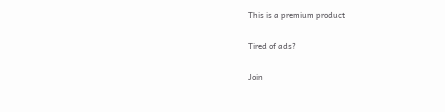This is a premium product

Tired of ads?

Join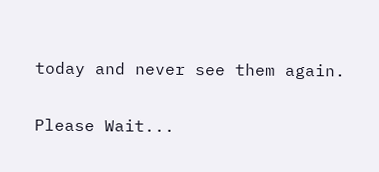today and never see them again.

Please Wait...